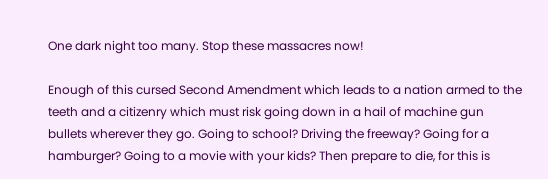One dark night too many. Stop these massacres now!

Enough of this cursed Second Amendment which leads to a nation armed to the teeth and a citizenry which must risk going down in a hail of machine gun bullets wherever they go. Going to school? Driving the freeway? Going for a hamburger? Going to a movie with your kids? Then prepare to die, for this is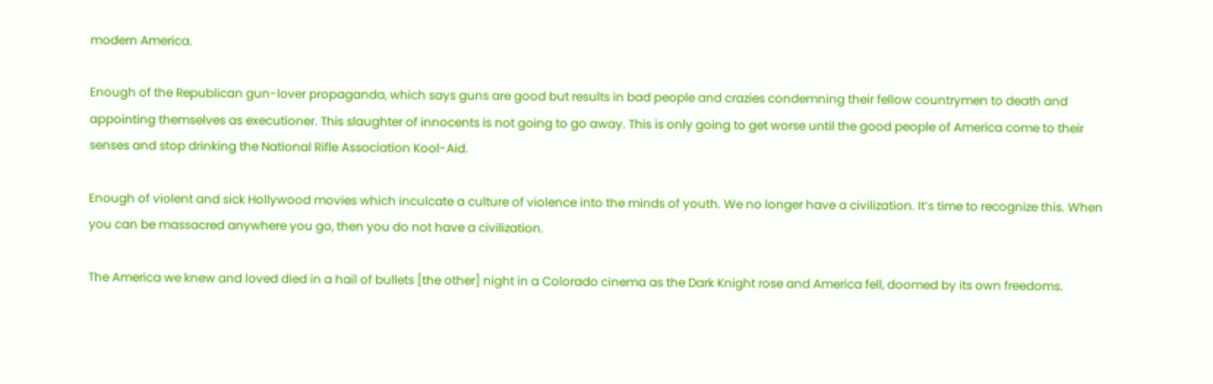modern America.

Enough of the Republican gun-lover propaganda, which says guns are good but results in bad people and crazies condemning their fellow countrymen to death and appointing themselves as executioner. This slaughter of innocents is not going to go away. This is only going to get worse until the good people of America come to their senses and stop drinking the National Rifle Association Kool-Aid.

Enough of violent and sick Hollywood movies which inculcate a culture of violence into the minds of youth. We no longer have a civilization. It’s time to recognize this. When you can be massacred anywhere you go, then you do not have a civilization.

The America we knew and loved died in a hail of bullets [the other] night in a Colorado cinema as the Dark Knight rose and America fell, doomed by its own freedoms.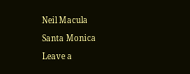Neil Macula

Santa Monica

Leave a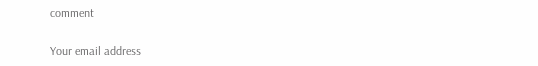comment

Your email address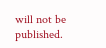will not be published.